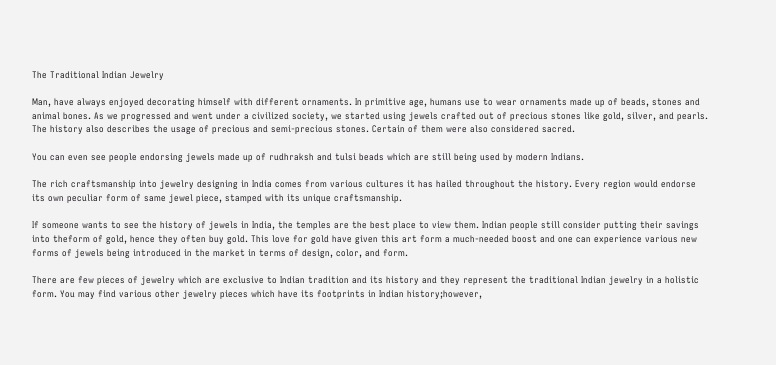The Traditional Indian Jewelry

Man, have always enjoyed decorating himself with different ornaments. In primitive age, humans use to wear ornaments made up of beads, stones and animal bones. As we progressed and went under a civilized society, we started using jewels crafted out of precious stones like gold, silver, and pearls. The history also describes the usage of precious and semi-precious stones. Certain of them were also considered sacred.

You can even see people endorsing jewels made up of rudhraksh and tulsi beads which are still being used by modern Indians.

The rich craftsmanship into jewelry designing in India comes from various cultures it has hailed throughout the history. Every region would endorse its own peculiar form of same jewel piece, stamped with its unique craftsmanship.

If someone wants to see the history of jewels in India, the temples are the best place to view them. Indian people still consider putting their savings into theform of gold, hence they often buy gold. This love for gold have given this art form a much-needed boost and one can experience various new forms of jewels being introduced in the market in terms of design, color, and form.

There are few pieces of jewelry which are exclusive to Indian tradition and its history and they represent the traditional Indian jewelry in a holistic form. You may find various other jewelry pieces which have its footprints in Indian history;however,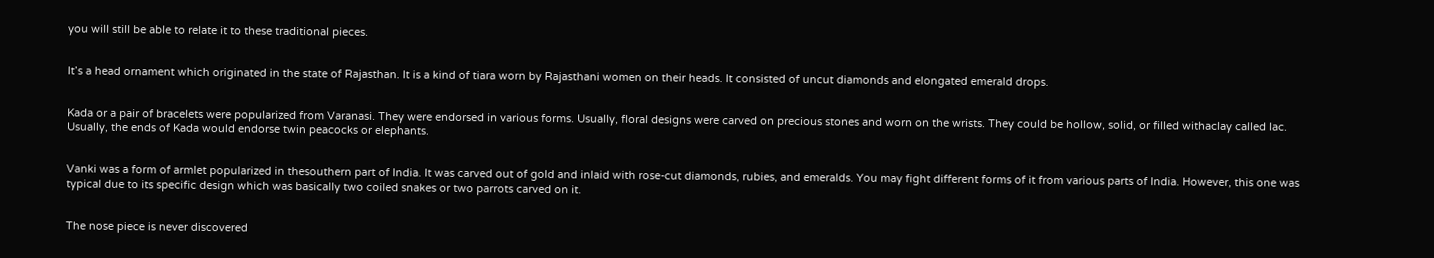you will still be able to relate it to these traditional pieces.


It’s a head ornament which originated in the state of Rajasthan. It is a kind of tiara worn by Rajasthani women on their heads. It consisted of uncut diamonds and elongated emerald drops.


Kada or a pair of bracelets were popularized from Varanasi. They were endorsed in various forms. Usually, floral designs were carved on precious stones and worn on the wrists. They could be hollow, solid, or filled withaclay called lac.  Usually, the ends of Kada would endorse twin peacocks or elephants.


Vanki was a form of armlet popularized in thesouthern part of India. It was carved out of gold and inlaid with rose-cut diamonds, rubies, and emeralds. You may fight different forms of it from various parts of India. However, this one was typical due to its specific design which was basically two coiled snakes or two parrots carved on it.


The nose piece is never discovered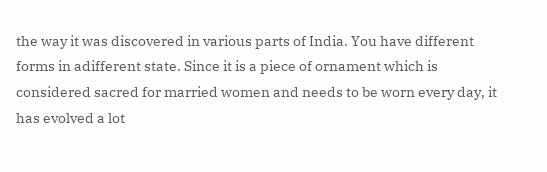the way it was discovered in various parts of India. You have different forms in adifferent state. Since it is a piece of ornament which is considered sacred for married women and needs to be worn every day, it has evolved a lot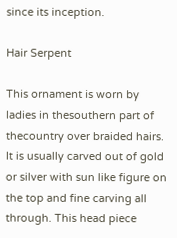since its inception.

Hair Serpent

This ornament is worn by ladies in thesouthern part of thecountry over braided hairs. It is usually carved out of gold or silver with sun like figure on the top and fine carving all through. This head piece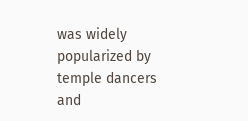was widely popularized by temple dancers and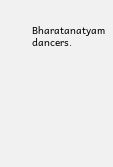Bharatanatyam dancers.